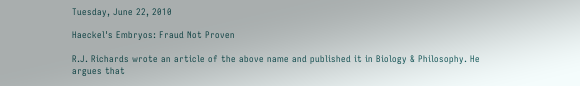Tuesday, June 22, 2010

Haeckel's Embryos: Fraud Not Proven

R.J. Richards wrote an article of the above name and published it in Biology & Philosophy. He argues that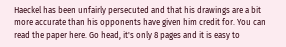Haeckel has been unfairly persecuted and that his drawings are a bit more accurate than his opponents have given him credit for. You can read the paper here. Go head, it's only 8 pages and it is easy to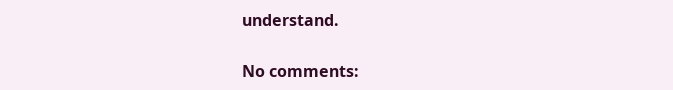understand.

No comments: